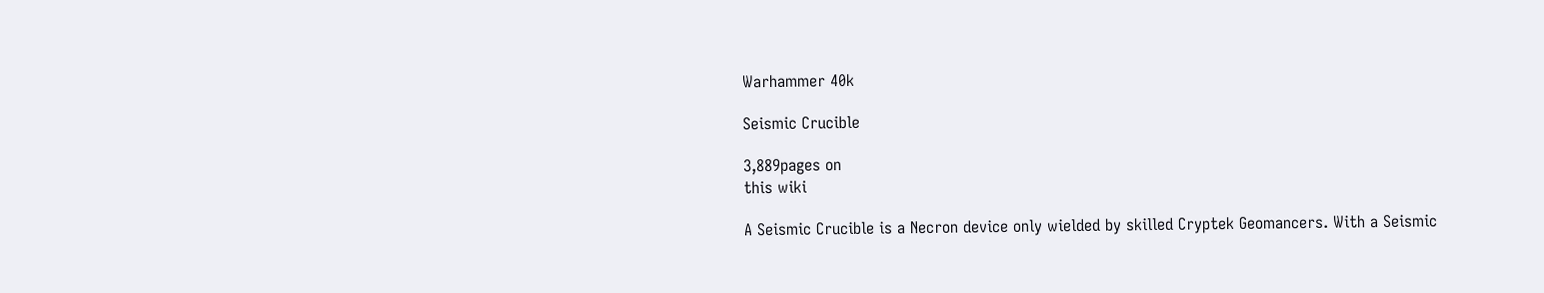Warhammer 40k

Seismic Crucible

3,889pages on
this wiki

A Seismic Crucible is a Necron device only wielded by skilled Cryptek Geomancers. With a Seismic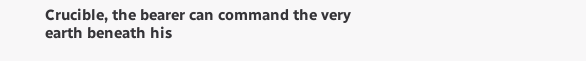Crucible, the bearer can command the very earth beneath his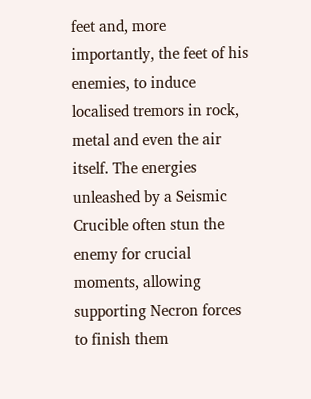feet and, more importantly, the feet of his enemies, to induce localised tremors in rock, metal and even the air itself. The energies unleashed by a Seismic Crucible often stun the enemy for crucial moments, allowing supporting Necron forces to finish them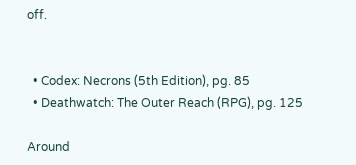off.


  • Codex: Necrons (5th Edition), pg. 85
  • Deathwatch: The Outer Reach (RPG), pg. 125

Around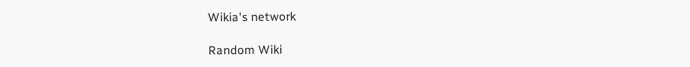Wikia's network

Random Wiki